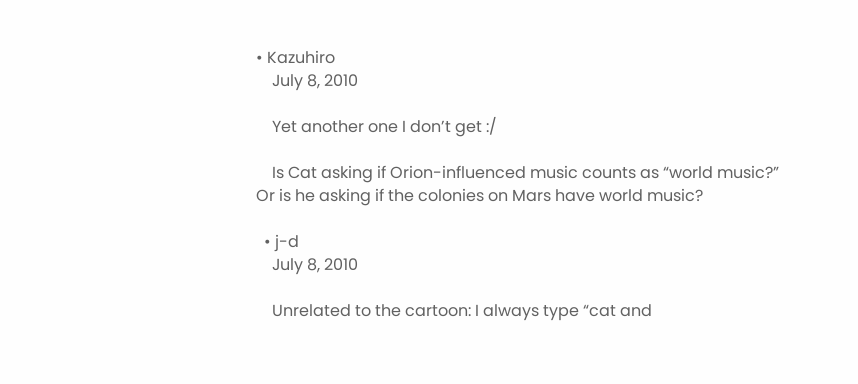• Kazuhiro
    July 8, 2010

    Yet another one I don’t get :/

    Is Cat asking if Orion-influenced music counts as “world music?” Or is he asking if the colonies on Mars have world music?

  • j-d
    July 8, 2010

    Unrelated to the cartoon: I always type “cat and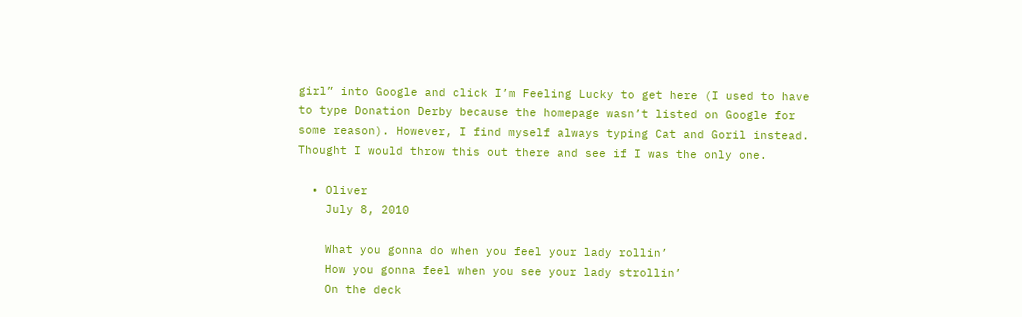girl” into Google and click I’m Feeling Lucky to get here (I used to have to type Donation Derby because the homepage wasn’t listed on Google for some reason). However, I find myself always typing Cat and Goril instead. Thought I would throw this out there and see if I was the only one.

  • Oliver
    July 8, 2010

    What you gonna do when you feel your lady rollin’
    How you gonna feel when you see your lady strollin’
    On the deck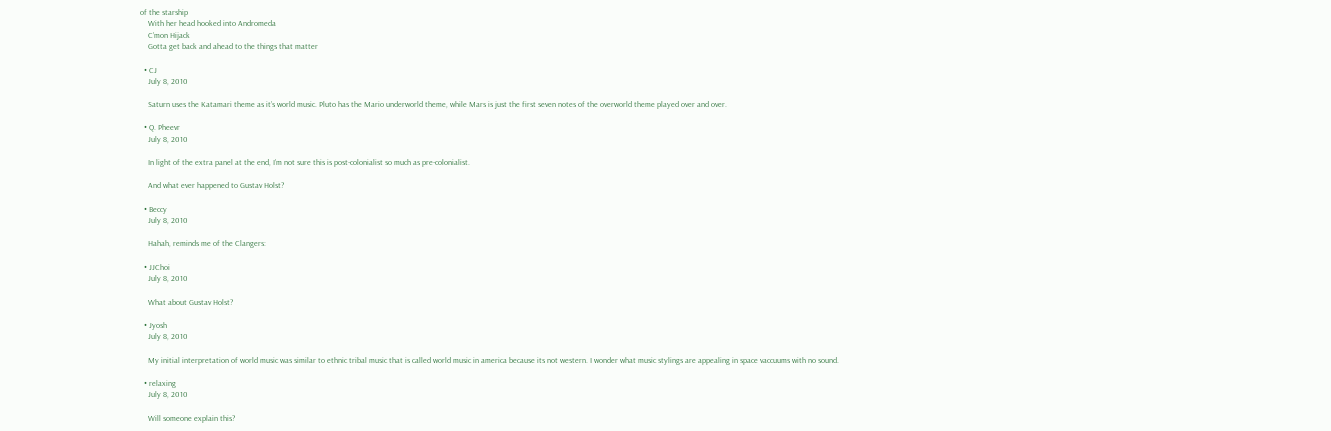of the starship
    With her head hooked into Andromeda
    C’mon Hijack
    Gotta get back and ahead to the things that matter

  • CJ
    July 8, 2010

    Saturn uses the Katamari theme as it’s world music. Pluto has the Mario underworld theme, while Mars is just the first seven notes of the overworld theme played over and over.

  • Q. Pheevr
    July 8, 2010

    In light of the extra panel at the end, I’m not sure this is post-colonialist so much as pre-colonialist.

    And what ever happened to Gustav Holst?

  • Beccy
    July 8, 2010

    Hahah, reminds me of the Clangers:

  • JJChoi
    July 8, 2010

    What about Gustav Holst?

  • Jyosh
    July 8, 2010

    My initial interpretation of world music was similar to ethnic tribal music that is called world music in america because its not western. I wonder what music stylings are appealing in space vaccuums with no sound.

  • relaxing
    July 8, 2010

    Will someone explain this?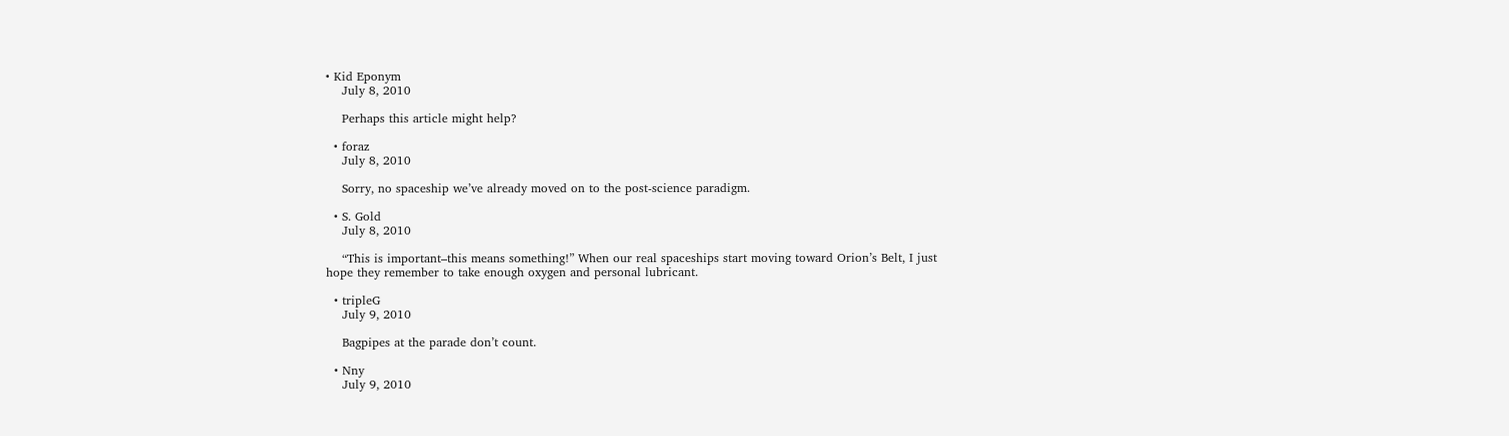• Kid Eponym
    July 8, 2010

    Perhaps this article might help?

  • foraz
    July 8, 2010

    Sorry, no spaceship we’ve already moved on to the post-science paradigm.

  • S. Gold
    July 8, 2010

    “This is important–this means something!” When our real spaceships start moving toward Orion’s Belt, I just hope they remember to take enough oxygen and personal lubricant.

  • tripleG
    July 9, 2010

    Bagpipes at the parade don’t count.

  • Nny
    July 9, 2010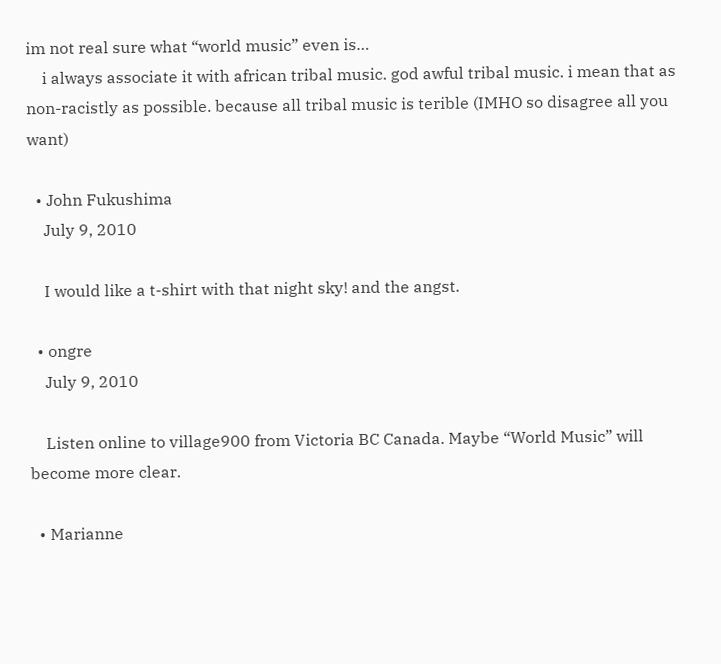im not real sure what “world music” even is…
    i always associate it with african tribal music. god awful tribal music. i mean that as non-racistly as possible. because all tribal music is terible (IMHO so disagree all you want)

  • John Fukushima
    July 9, 2010

    I would like a t-shirt with that night sky! and the angst.

  • ongre
    July 9, 2010

    Listen online to village900 from Victoria BC Canada. Maybe “World Music” will become more clear.

  • Marianne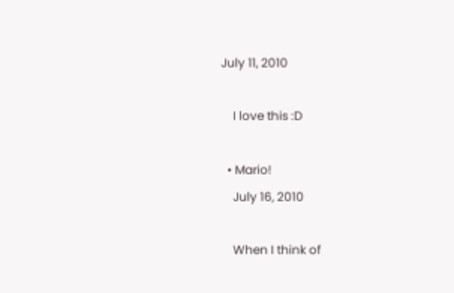July 11, 2010

    I love this :D

  • Mario!
    July 16, 2010

    When I think of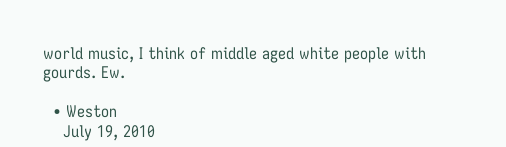world music, I think of middle aged white people with gourds. Ew.

  • Weston
    July 19, 2010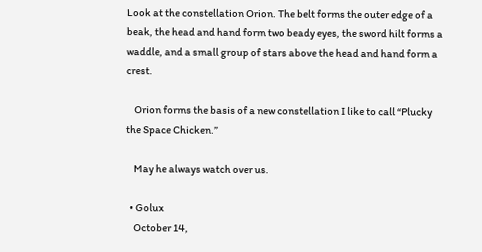Look at the constellation Orion. The belt forms the outer edge of a beak, the head and hand form two beady eyes, the sword hilt forms a waddle, and a small group of stars above the head and hand form a crest.

    Orion forms the basis of a new constellation I like to call “Plucky the Space Chicken.”

    May he always watch over us.

  • Golux
    October 14,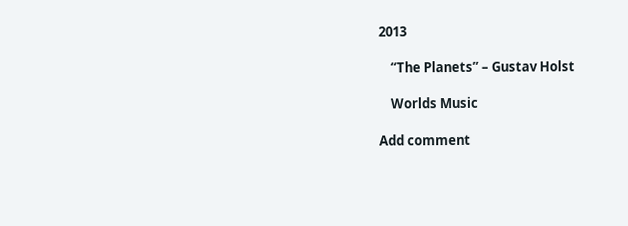2013

    “The Planets” – Gustav Holst

    Worlds Music

Add comment